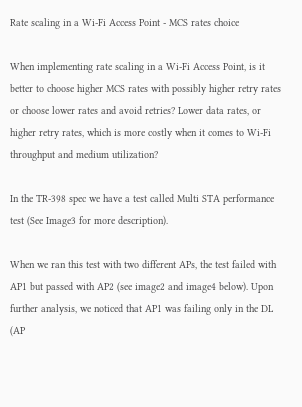Rate scaling in a Wi-Fi Access Point - MCS rates choice

When implementing rate scaling in a Wi-Fi Access Point, is it better to choose higher MCS rates with possibly higher retry rates or choose lower rates and avoid retries? Lower data rates, or higher retry rates, which is more costly when it comes to Wi-Fi throughput and medium utilization?

In the TR-398 spec we have a test called Multi STA performance test (See Image3 for more description).

When we ran this test with two different APs, the test failed with AP1 but passed with AP2 (see image2 and image4 below). Upon further analysis, we noticed that AP1 was failing only in the DL (AP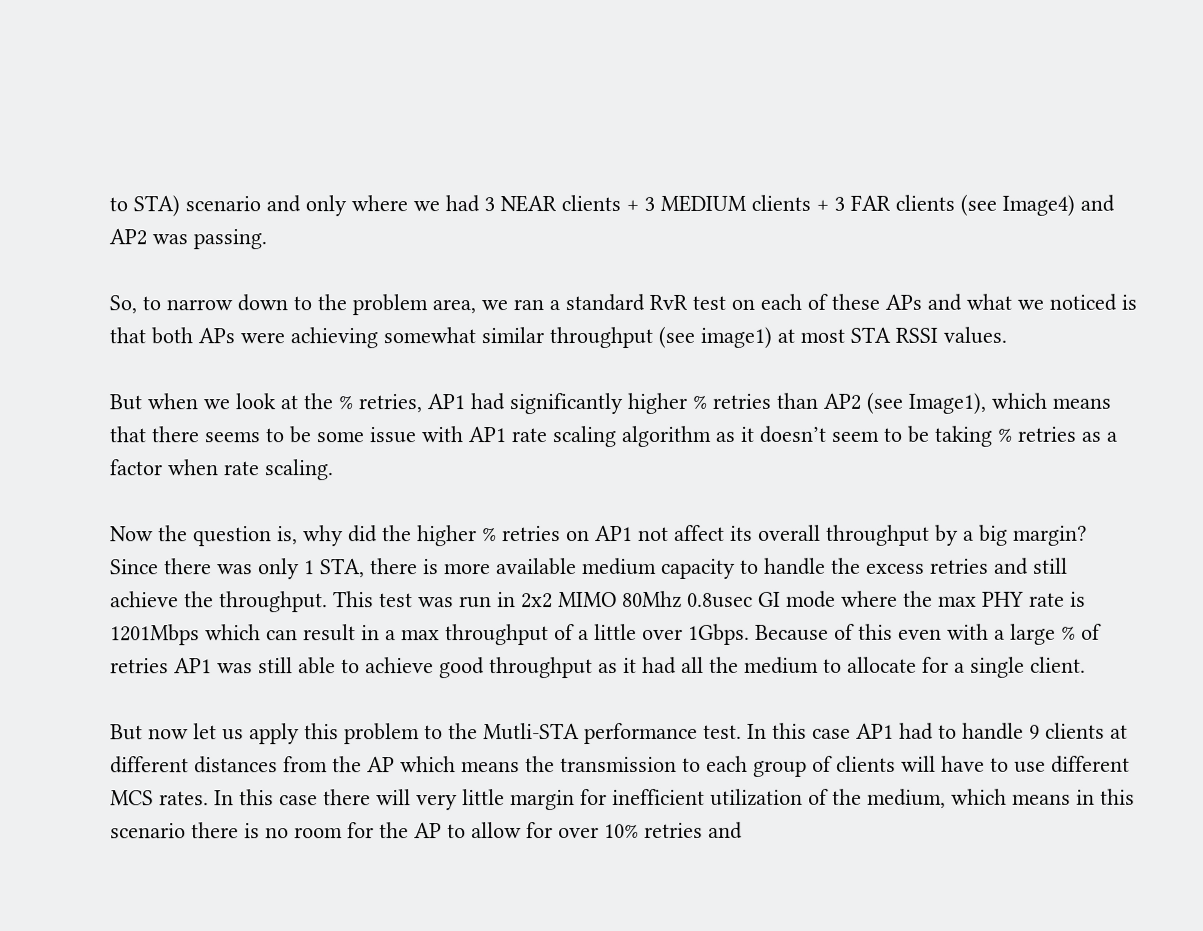to STA) scenario and only where we had 3 NEAR clients + 3 MEDIUM clients + 3 FAR clients (see Image4) and AP2 was passing.

So, to narrow down to the problem area, we ran a standard RvR test on each of these APs and what we noticed is that both APs were achieving somewhat similar throughput (see image1) at most STA RSSI values.

But when we look at the % retries, AP1 had significantly higher % retries than AP2 (see Image1), which means that there seems to be some issue with AP1 rate scaling algorithm as it doesn’t seem to be taking % retries as a factor when rate scaling.

Now the question is, why did the higher % retries on AP1 not affect its overall throughput by a big margin? Since there was only 1 STA, there is more available medium capacity to handle the excess retries and still achieve the throughput. This test was run in 2x2 MIMO 80Mhz 0.8usec GI mode where the max PHY rate is 1201Mbps which can result in a max throughput of a little over 1Gbps. Because of this even with a large % of retries AP1 was still able to achieve good throughput as it had all the medium to allocate for a single client.

But now let us apply this problem to the Mutli-STA performance test. In this case AP1 had to handle 9 clients at different distances from the AP which means the transmission to each group of clients will have to use different MCS rates. In this case there will very little margin for inefficient utilization of the medium, which means in this scenario there is no room for the AP to allow for over 10% retries and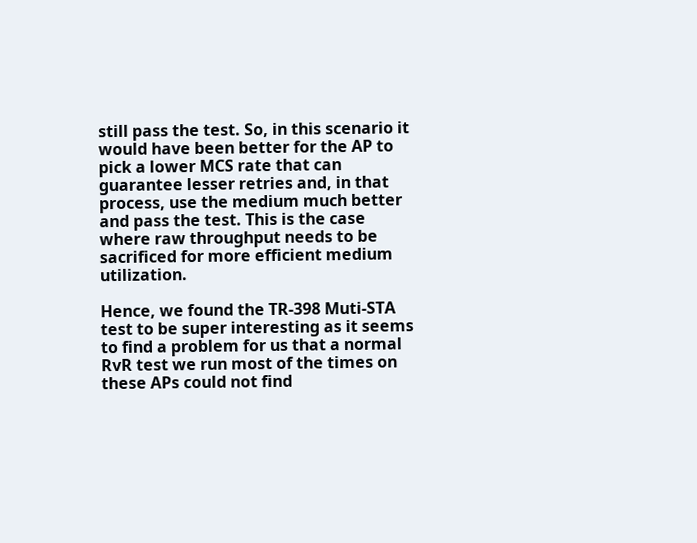still pass the test. So, in this scenario it would have been better for the AP to pick a lower MCS rate that can guarantee lesser retries and, in that process, use the medium much better and pass the test. This is the case where raw throughput needs to be sacrificed for more efficient medium utilization.

Hence, we found the TR-398 Muti-STA test to be super interesting as it seems to find a problem for us that a normal RvR test we run most of the times on these APs could not find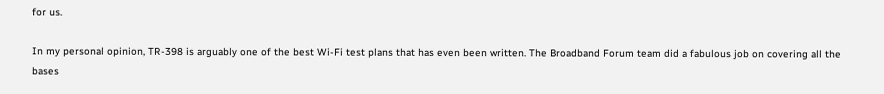for us.

In my personal opinion, TR-398 is arguably one of the best Wi-Fi test plans that has even been written. The Broadband Forum team did a fabulous job on covering all the bases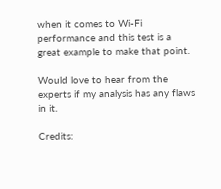when it comes to Wi-Fi performance and this test is a great example to make that point.

Would love to hear from the experts if my analysis has any flaws in it.

Credits: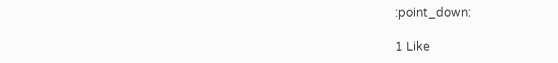:point_down:

1 Like